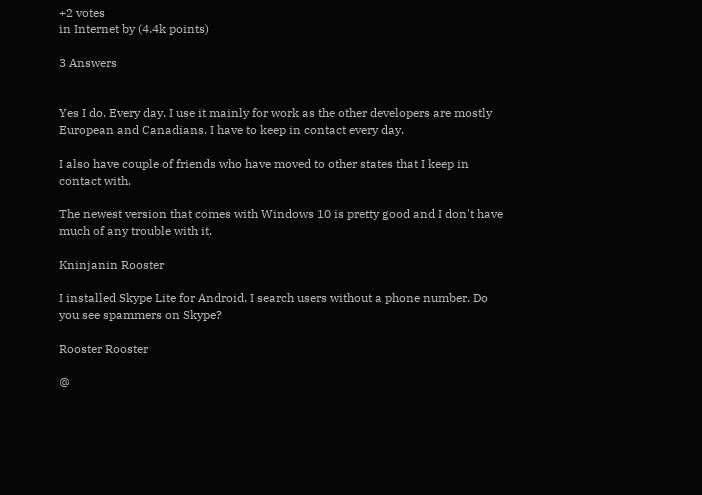+2 votes
in Internet by (4.4k points)

3 Answers


Yes I do. Every day. I use it mainly for work as the other developers are mostly European and Canadians. I have to keep in contact every day.

I also have couple of friends who have moved to other states that I keep in contact with.

The newest version that comes with Windows 10 is pretty good and I don't have much of any trouble with it.

Kninjanin Rooster

I installed Skype Lite for Android. I search users without a phone number. Do you see spammers on Skype?

Rooster Rooster

@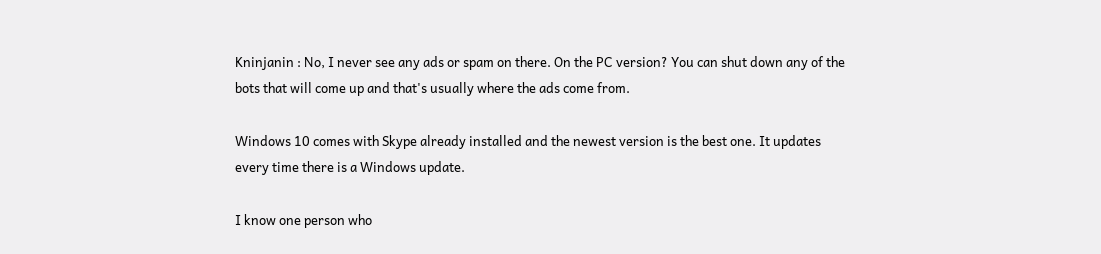Kninjanin : No, I never see any ads or spam on there. On the PC version? You can shut down any of the bots that will come up and that's usually where the ads come from.

Windows 10 comes with Skype already installed and the newest version is the best one. It updates every time there is a Windows update.

I know one person who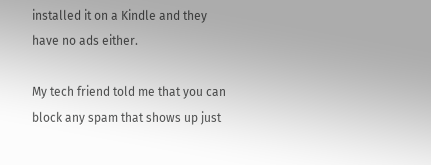installed it on a Kindle and they have no ads either.

My tech friend told me that you can block any spam that shows up just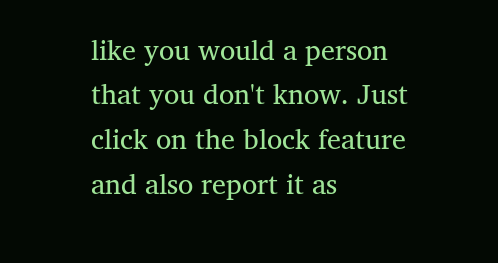like you would a person that you don't know. Just click on the block feature and also report it as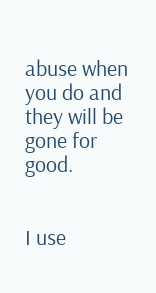abuse when you do and they will be gone for good.


I use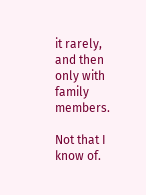it rarely, and then only with family members.

Not that I know of.